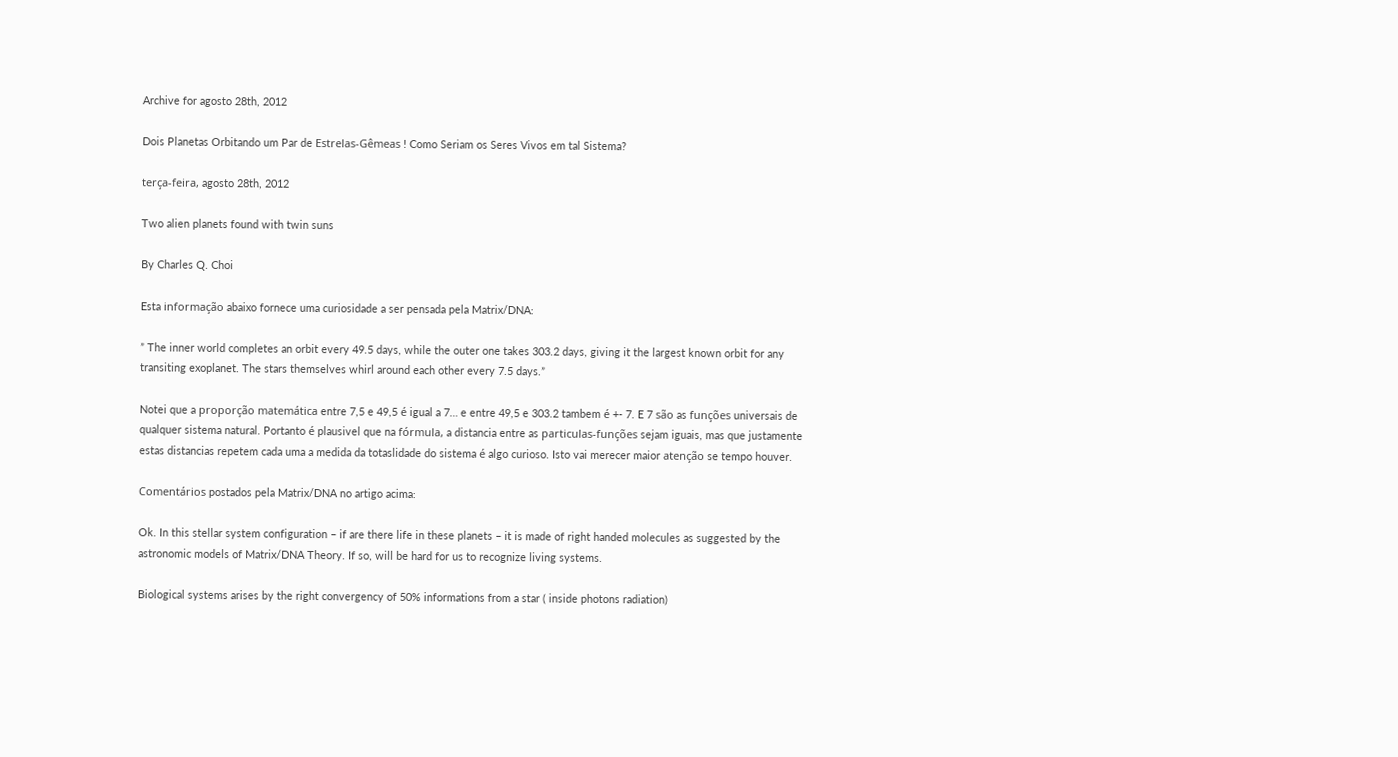Archive for agosto 28th, 2012

Dois Planetas Orbitando um Par de Estrelas-Gêmeas ! Como Seriam os Seres Vivos em tal Sistema?

terça-feira, agosto 28th, 2012

Two alien planets found with twin suns

By Charles Q. Choi

Esta informação abaixo fornece uma curiosidade a ser pensada pela Matrix/DNA:

” The inner world completes an orbit every 49.5 days, while the outer one takes 303.2 days, giving it the largest known orbit for any transiting exoplanet. The stars themselves whirl around each other every 7.5 days.”

Notei que a proporção matemática entre 7,5 e 49,5 é igual a 7… e entre 49,5 e 303.2 tambem é +- 7. E 7 são as funções universais de qualquer sistema natural. Portanto é plausivel que na fórmula, a distancia entre as particulas-funções sejam iguais, mas que justamente estas distancias repetem cada uma a medida da totaslidade do sistema é algo curioso. Isto vai merecer maior atenção se tempo houver.

Comentários postados pela Matrix/DNA no artigo acima:

Ok. In this stellar system configuration – if are there life in these planets – it is made of right handed molecules as suggested by the astronomic models of Matrix/DNA Theory. If so, will be hard for us to recognize living systems.

Biological systems arises by the right convergency of 50% informations from a star ( inside photons radiation)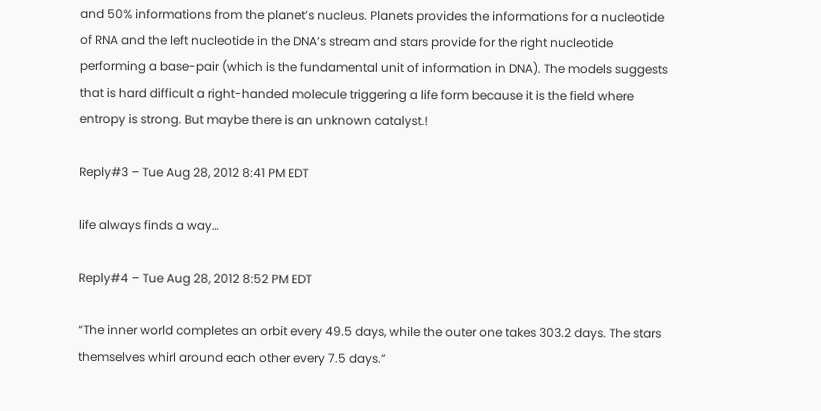and 50% informations from the planet’s nucleus. Planets provides the informations for a nucleotide of RNA and the left nucleotide in the DNA’s stream and stars provide for the right nucleotide performing a base-pair (which is the fundamental unit of information in DNA). The models suggests that is hard difficult a right-handed molecule triggering a life form because it is the field where entropy is strong. But maybe there is an unknown catalyst.!

Reply#3 – Tue Aug 28, 2012 8:41 PM EDT

life always finds a way…

Reply#4 – Tue Aug 28, 2012 8:52 PM EDT

“The inner world completes an orbit every 49.5 days, while the outer one takes 303.2 days. The stars themselves whirl around each other every 7.5 days.”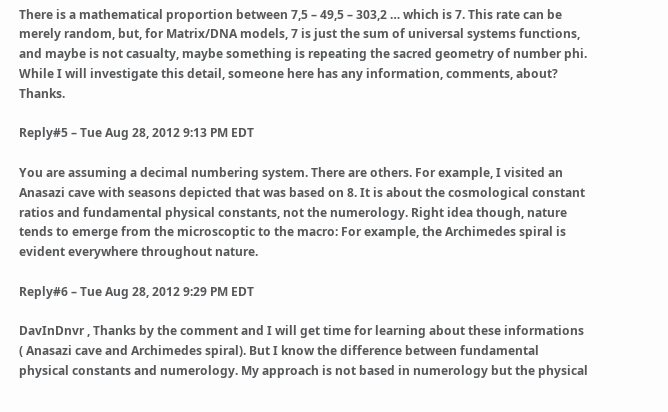There is a mathematical proportion between 7,5 – 49,5 – 303,2 … which is 7. This rate can be merely random, but, for Matrix/DNA models, 7 is just the sum of universal systems functions, and maybe is not casualty, maybe something is repeating the sacred geometry of number phi. While I will investigate this detail, someone here has any information, comments, about? Thanks.

Reply#5 – Tue Aug 28, 2012 9:13 PM EDT

You are assuming a decimal numbering system. There are others. For example, I visited an Anasazi cave with seasons depicted that was based on 8. It is about the cosmological constant ratios and fundamental physical constants, not the numerology. Right idea though, nature tends to emerge from the microscoptic to the macro: For example, the Archimedes spiral is evident everywhere throughout nature.

Reply#6 – Tue Aug 28, 2012 9:29 PM EDT

DavInDnvr , Thanks by the comment and I will get time for learning about these informations ( Anasazi cave and Archimedes spiral). But I know the difference between fundamental physical constants and numerology. My approach is not based in numerology but the physical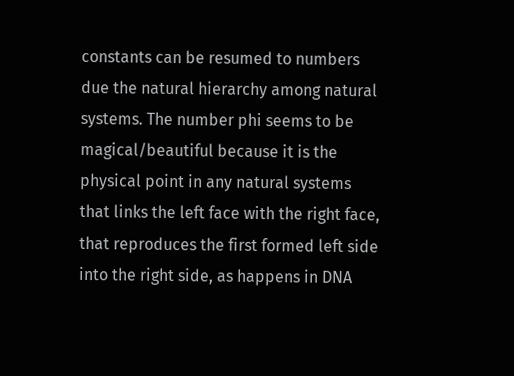constants can be resumed to numbers due the natural hierarchy among natural systems. The number phi seems to be magical/beautiful because it is the physical point in any natural systems that links the left face with the right face, that reproduces the first formed left side into the right side, as happens in DNA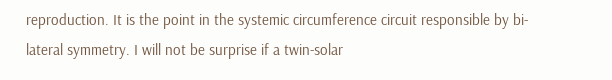reproduction. It is the point in the systemic circumference circuit responsible by bi-lateral symmetry. I will not be surprise if a twin-solar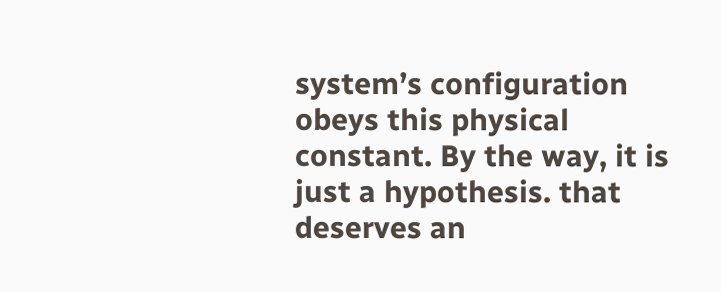system’s configuration obeys this physical constant. By the way, it is just a hypothesis. that deserves an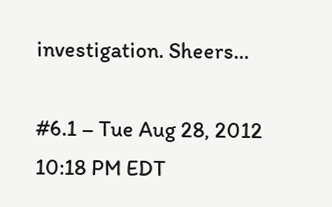investigation. Sheers…

#6.1 – Tue Aug 28, 2012 10:18 PM EDT